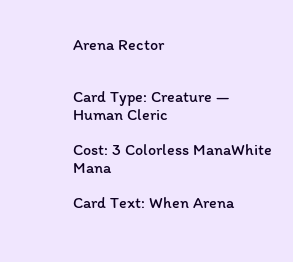Arena Rector


Card Type: Creature — Human Cleric

Cost: 3 Colorless ManaWhite Mana

Card Text: When Arena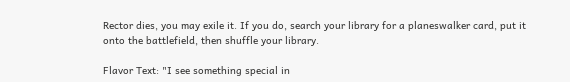Rector dies, you may exile it. If you do, search your library for a planeswalker card, put it onto the battlefield, then shuffle your library.

Flavor Text: "I see something special in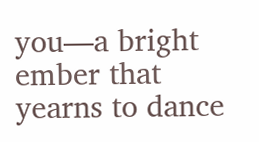you—a bright ember that yearns to dance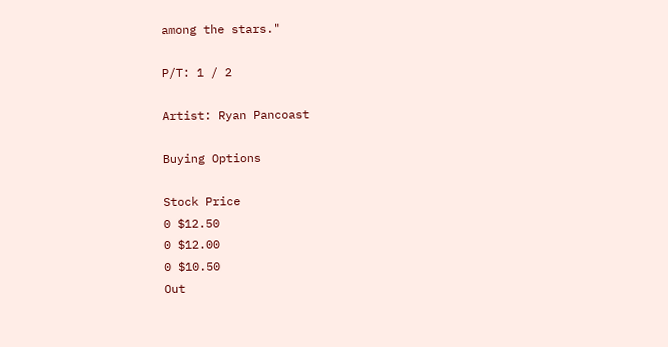among the stars."

P/T: 1 / 2

Artist: Ryan Pancoast

Buying Options

Stock Price
0 $12.50
0 $12.00
0 $10.50
Out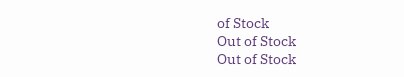of Stock
Out of Stock
Out of Stock